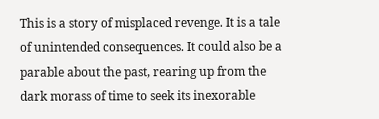This is a story of misplaced revenge. It is a tale of unintended consequences. It could also be a parable about the past, rearing up from the dark morass of time to seek its inexorable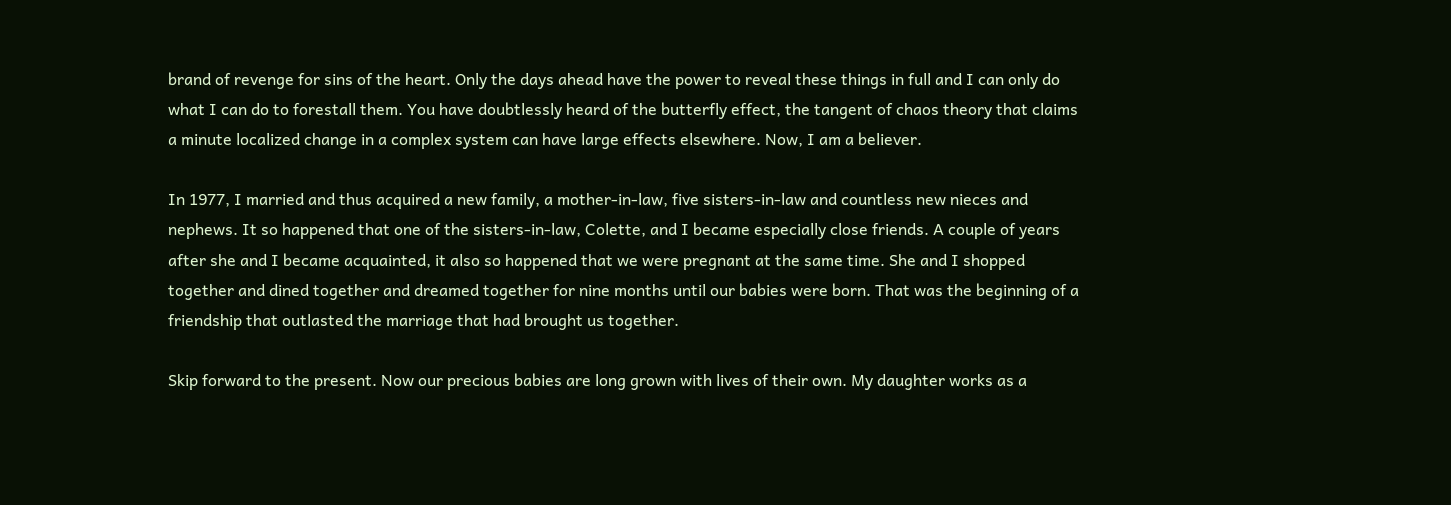brand of revenge for sins of the heart. Only the days ahead have the power to reveal these things in full and I can only do what I can do to forestall them. You have doubtlessly heard of the butterfly effect, the tangent of chaos theory that claims a minute localized change in a complex system can have large effects elsewhere. Now, I am a believer.

In 1977, I married and thus acquired a new family, a mother-in-law, five sisters-in-law and countless new nieces and nephews. It so happened that one of the sisters-in-law, Colette, and I became especially close friends. A couple of years after she and I became acquainted, it also so happened that we were pregnant at the same time. She and I shopped together and dined together and dreamed together for nine months until our babies were born. That was the beginning of a friendship that outlasted the marriage that had brought us together.

Skip forward to the present. Now our precious babies are long grown with lives of their own. My daughter works as a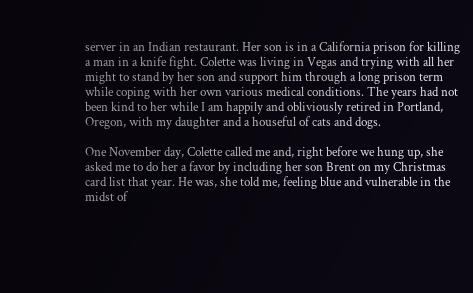server in an Indian restaurant. Her son is in a California prison for killing a man in a knife fight. Colette was living in Vegas and trying with all her might to stand by her son and support him through a long prison term while coping with her own various medical conditions. The years had not been kind to her while I am happily and obliviously retired in Portland, Oregon, with my daughter and a houseful of cats and dogs.

One November day, Colette called me and, right before we hung up, she asked me to do her a favor by including her son Brent on my Christmas card list that year. He was, she told me, feeling blue and vulnerable in the midst of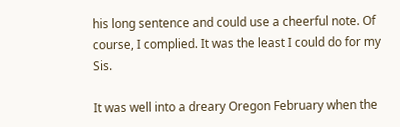his long sentence and could use a cheerful note. Of course, I complied. It was the least I could do for my Sis.

It was well into a dreary Oregon February when the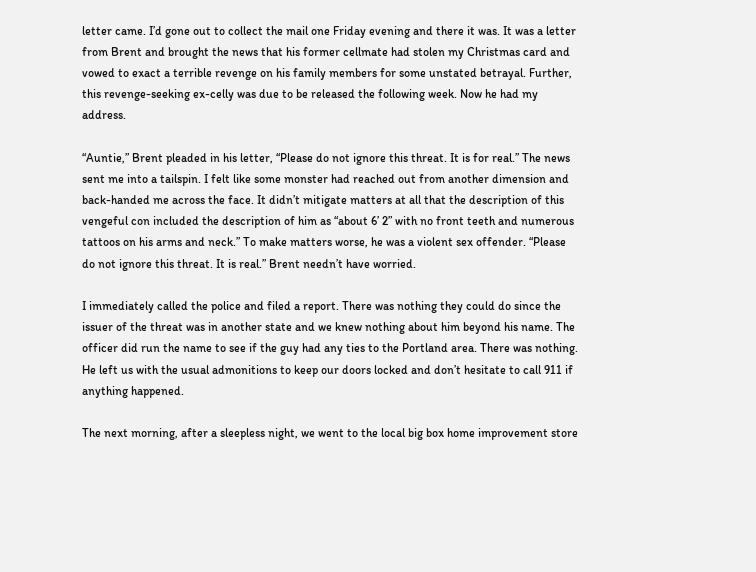letter came. I’d gone out to collect the mail one Friday evening and there it was. It was a letter from Brent and brought the news that his former cellmate had stolen my Christmas card and vowed to exact a terrible revenge on his family members for some unstated betrayal. Further, this revenge-seeking ex-celly was due to be released the following week. Now he had my address.

“Auntie,” Brent pleaded in his letter, “Please do not ignore this threat. It is for real.” The news sent me into a tailspin. I felt like some monster had reached out from another dimension and back-handed me across the face. It didn’t mitigate matters at all that the description of this vengeful con included the description of him as “about 6’ 2” with no front teeth and numerous tattoos on his arms and neck.” To make matters worse, he was a violent sex offender. “Please do not ignore this threat. It is real.” Brent needn’t have worried.

I immediately called the police and filed a report. There was nothing they could do since the issuer of the threat was in another state and we knew nothing about him beyond his name. The officer did run the name to see if the guy had any ties to the Portland area. There was nothing. He left us with the usual admonitions to keep our doors locked and don’t hesitate to call 911 if anything happened.

The next morning, after a sleepless night, we went to the local big box home improvement store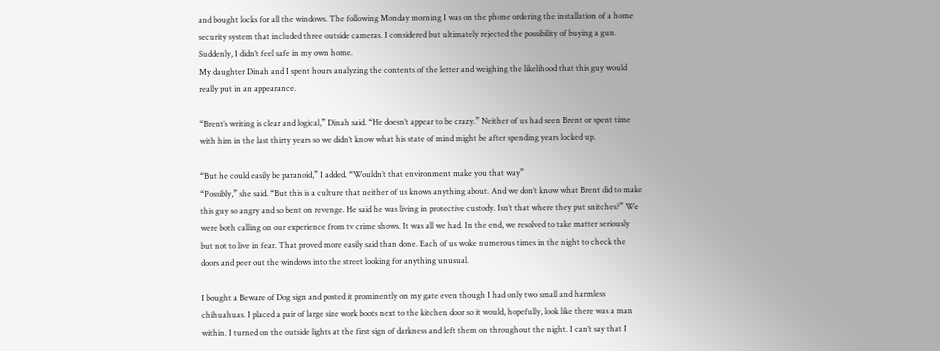and bought locks for all the windows. The following Monday morning I was on the phone ordering the installation of a home security system that included three outside cameras. I considered but ultimately rejected the possibility of buying a gun. Suddenly, I didn’t feel safe in my own home.
My daughter Dinah and I spent hours analyzing the contents of the letter and weighing the likelihood that this guy would really put in an appearance.

“Brent’s writing is clear and logical,” Dinah said. “He doesn’t appear to be crazy.” Neither of us had seen Brent or spent time with him in the last thirty years so we didn’t know what his state of mind might be after spending years locked up.

“But he could easily be paranoid,” I added. “Wouldn’t that environment make you that way”
“Possibly,” she said. “But this is a culture that neither of us knows anything about. And we don’t know what Brent did to make this guy so angry and so bent on revenge. He said he was living in protective custody. Isn’t that where they put snitches?” We were both calling on our experience from tv crime shows. It was all we had. In the end, we resolved to take matter seriously but not to live in fear. That proved more easily said than done. Each of us woke numerous times in the night to check the doors and peer out the windows into the street looking for anything unusual.

I bought a Beware of Dog sign and posted it prominently on my gate even though I had only two small and harmless chihuahuas. I placed a pair of large size work boots next to the kitchen door so it would, hopefully, look like there was a man within. I turned on the outside lights at the first sign of darkness and left them on throughout the night. I can’t say that I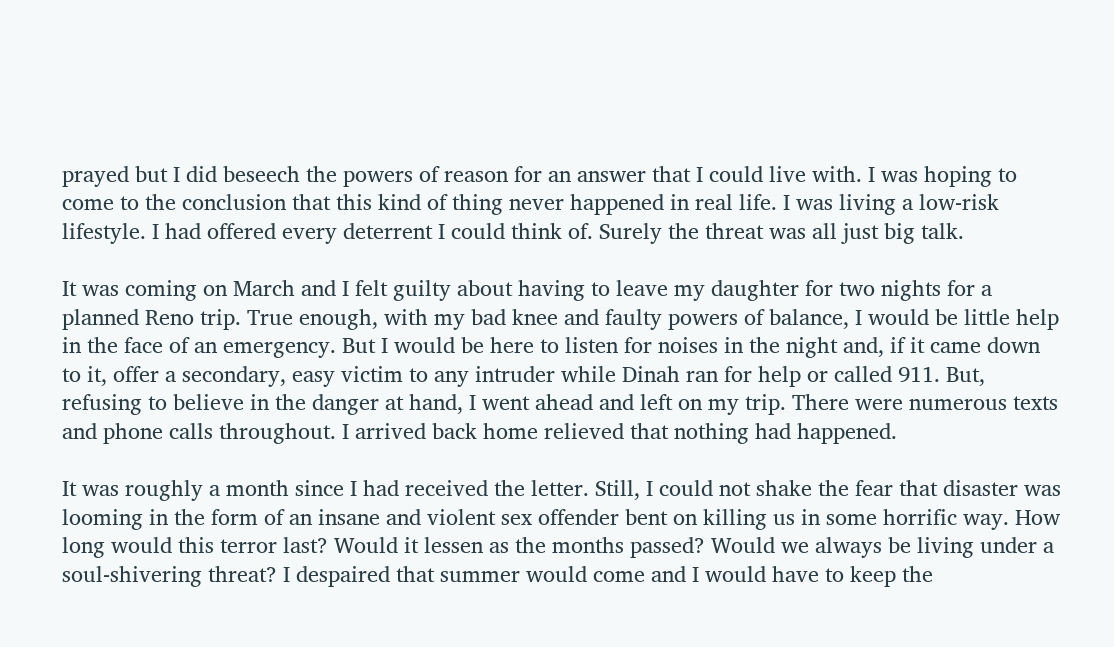prayed but I did beseech the powers of reason for an answer that I could live with. I was hoping to come to the conclusion that this kind of thing never happened in real life. I was living a low-risk lifestyle. I had offered every deterrent I could think of. Surely the threat was all just big talk.

It was coming on March and I felt guilty about having to leave my daughter for two nights for a planned Reno trip. True enough, with my bad knee and faulty powers of balance, I would be little help in the face of an emergency. But I would be here to listen for noises in the night and, if it came down to it, offer a secondary, easy victim to any intruder while Dinah ran for help or called 911. But, refusing to believe in the danger at hand, I went ahead and left on my trip. There were numerous texts and phone calls throughout. I arrived back home relieved that nothing had happened.

It was roughly a month since I had received the letter. Still, I could not shake the fear that disaster was looming in the form of an insane and violent sex offender bent on killing us in some horrific way. How long would this terror last? Would it lessen as the months passed? Would we always be living under a soul-shivering threat? I despaired that summer would come and I would have to keep the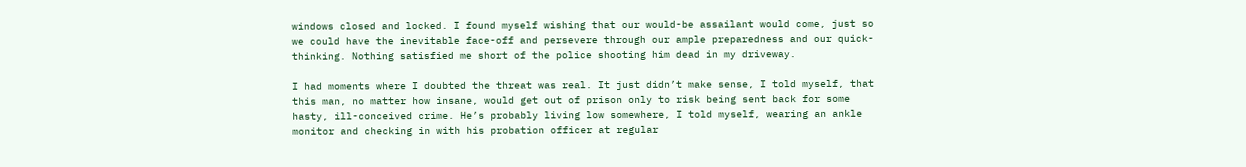windows closed and locked. I found myself wishing that our would-be assailant would come, just so we could have the inevitable face-off and persevere through our ample preparedness and our quick-thinking. Nothing satisfied me short of the police shooting him dead in my driveway.

I had moments where I doubted the threat was real. It just didn’t make sense, I told myself, that this man, no matter how insane, would get out of prison only to risk being sent back for some hasty, ill-conceived crime. He’s probably living low somewhere, I told myself, wearing an ankle monitor and checking in with his probation officer at regular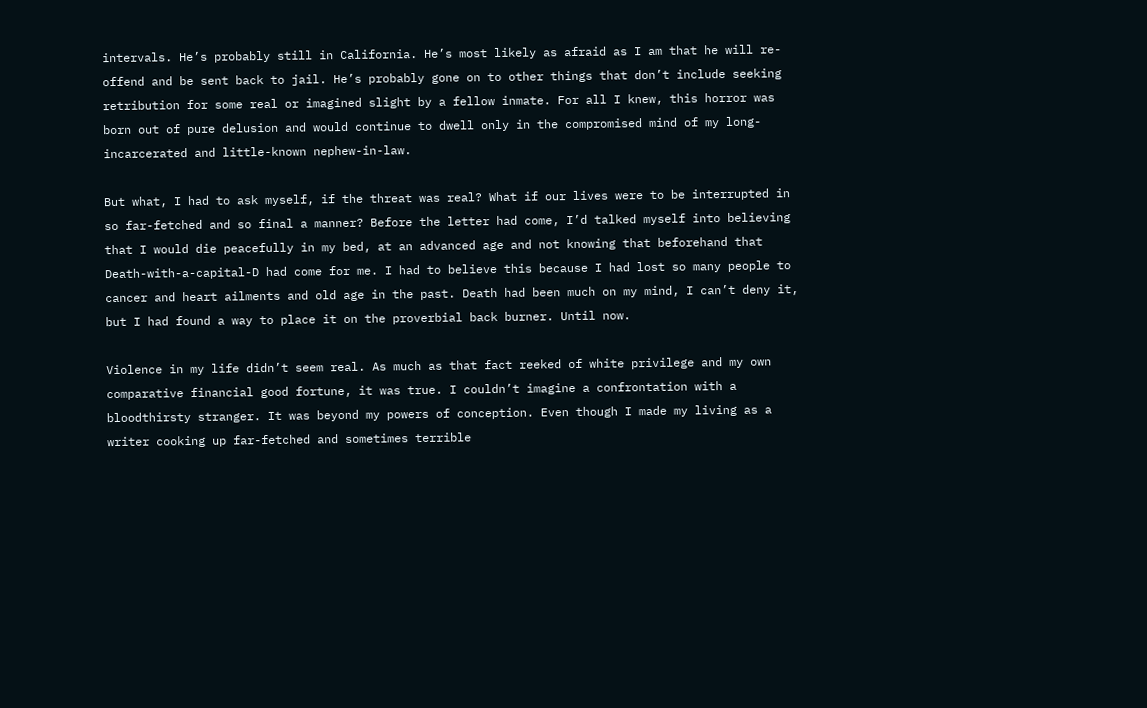intervals. He’s probably still in California. He’s most likely as afraid as I am that he will re-offend and be sent back to jail. He’s probably gone on to other things that don’t include seeking retribution for some real or imagined slight by a fellow inmate. For all I knew, this horror was born out of pure delusion and would continue to dwell only in the compromised mind of my long-incarcerated and little-known nephew-in-law.

But what, I had to ask myself, if the threat was real? What if our lives were to be interrupted in so far-fetched and so final a manner? Before the letter had come, I’d talked myself into believing that I would die peacefully in my bed, at an advanced age and not knowing that beforehand that Death-with-a-capital-D had come for me. I had to believe this because I had lost so many people to cancer and heart ailments and old age in the past. Death had been much on my mind, I can’t deny it, but I had found a way to place it on the proverbial back burner. Until now.

Violence in my life didn’t seem real. As much as that fact reeked of white privilege and my own comparative financial good fortune, it was true. I couldn’t imagine a confrontation with a bloodthirsty stranger. It was beyond my powers of conception. Even though I made my living as a writer cooking up far-fetched and sometimes terrible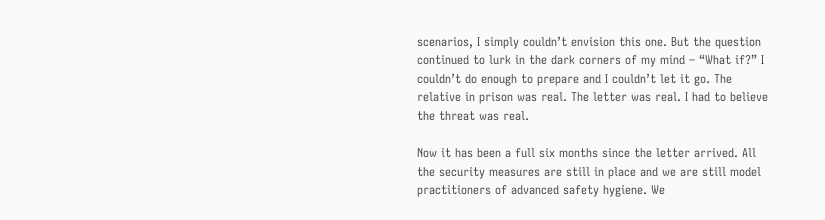scenarios, I simply couldn’t envision this one. But the question continued to lurk in the dark corners of my mind – “What if?” I couldn’t do enough to prepare and I couldn’t let it go. The relative in prison was real. The letter was real. I had to believe the threat was real.

Now it has been a full six months since the letter arrived. All the security measures are still in place and we are still model practitioners of advanced safety hygiene. We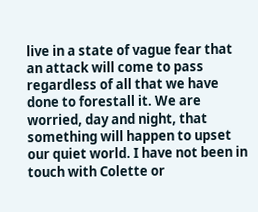live in a state of vague fear that an attack will come to pass regardless of all that we have done to forestall it. We are worried, day and night, that something will happen to upset our quiet world. I have not been in touch with Colette or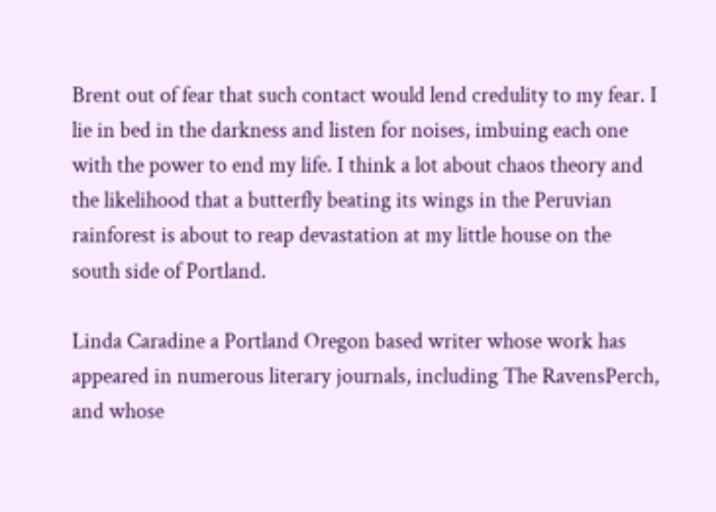Brent out of fear that such contact would lend credulity to my fear. I lie in bed in the darkness and listen for noises, imbuing each one with the power to end my life. I think a lot about chaos theory and the likelihood that a butterfly beating its wings in the Peruvian rainforest is about to reap devastation at my little house on the south side of Portland.

Linda Caradine a Portland Oregon based writer whose work has appeared in numerous literary journals, including The RavensPerch, and whose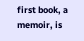first book, a memoir, is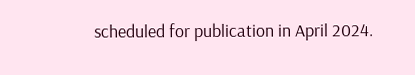scheduled for publication in April 2024.